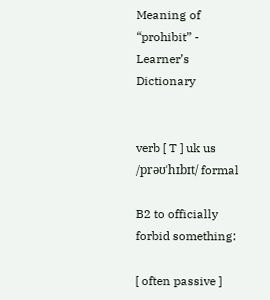Meaning of “prohibit” - Learner’s Dictionary


verb [ T ] uk us /prəʊˈhɪbɪt/ formal

B2 to officially forbid something:

[ often passive ]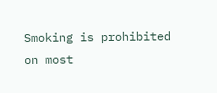Smoking is prohibited on most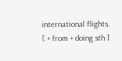international flights.
[ + from + doing sth ]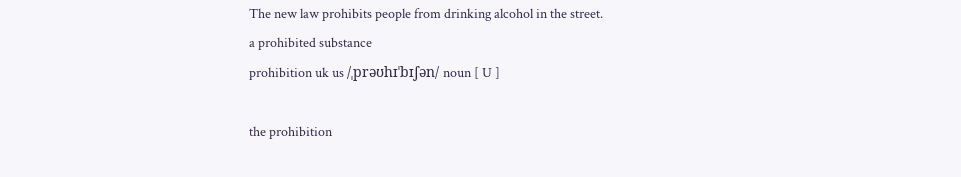The new law prohibits people from drinking alcohol in the street.
a prohibited substance
prohibition uk us /ˌprəʊhɪˈbɪʃən/ noun [ U ]

the prohibition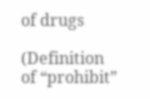of drugs

(Definition of “prohibit”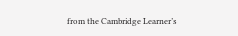from the Cambridge Learner’s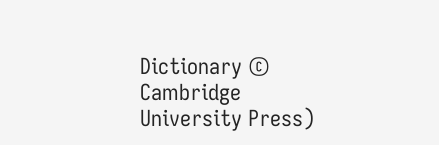Dictionary © Cambridge University Press)